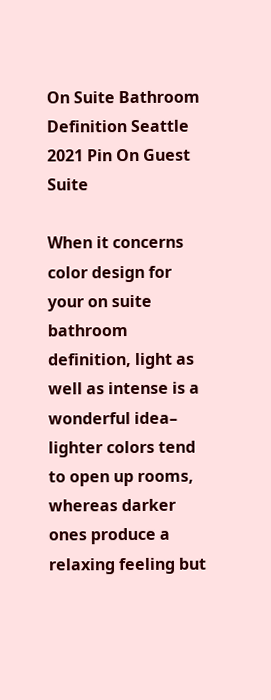On Suite Bathroom Definition Seattle 2021 Pin On Guest Suite

When it concerns color design for your on suite bathroom definition, light as well as intense is a wonderful idea– lighter colors tend to open up rooms, whereas darker ones produce a relaxing feeling but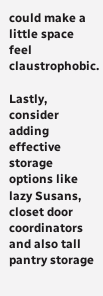could make a little space feel claustrophobic.

Lastly, consider adding effective storage options like lazy Susans, closet door coordinators and also tall pantry storage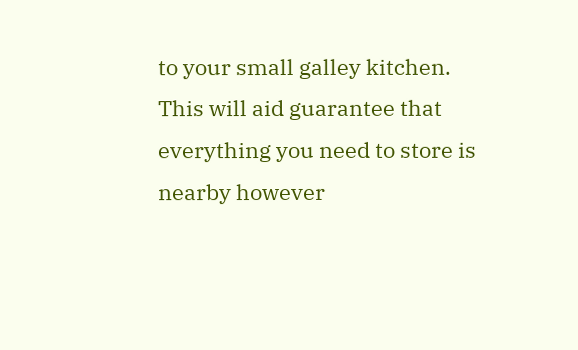to your small galley kitchen. This will aid guarantee that everything you need to store is nearby however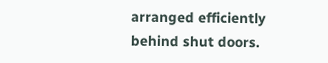arranged efficiently behind shut doors.